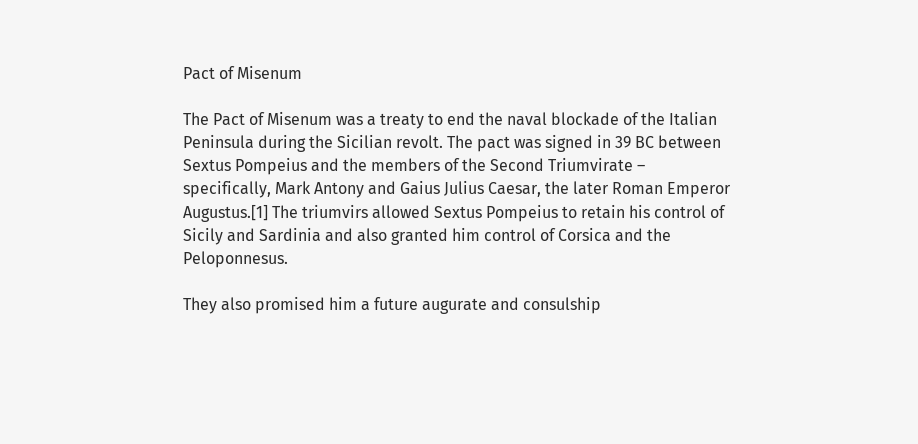Pact of Misenum

The Pact of Misenum was a treaty to end the naval blockade of the Italian Peninsula during the Sicilian revolt. The pact was signed in 39 BC between Sextus Pompeius and the members of the Second Triumvirate – specifically, Mark Antony and Gaius Julius Caesar, the later Roman Emperor Augustus.[1] The triumvirs allowed Sextus Pompeius to retain his control of Sicily and Sardinia and also granted him control of Corsica and the Peloponnesus.

They also promised him a future augurate and consulship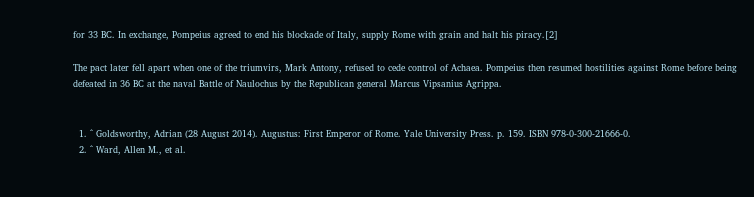for 33 BC. In exchange, Pompeius agreed to end his blockade of Italy, supply Rome with grain and halt his piracy.[2]

The pact later fell apart when one of the triumvirs, Mark Antony, refused to cede control of Achaea. Pompeius then resumed hostilities against Rome before being defeated in 36 BC at the naval Battle of Naulochus by the Republican general Marcus Vipsanius Agrippa.


  1. ^ Goldsworthy, Adrian (28 August 2014). Augustus: First Emperor of Rome. Yale University Press. p. 159. ISBN 978-0-300-21666-0.
  2. ^ Ward, Allen M., et al.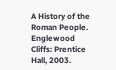A History of the Roman People. Englewood Cliffs: Prentice Hall, 2003.